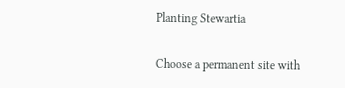Planting Stewartia

Choose a permanent site with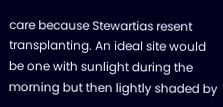care because Stewartias resent transplanting. An ideal site would be one with sunlight during the morning but then lightly shaded by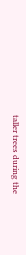taller trees during the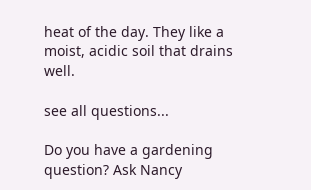heat of the day. They like a moist, acidic soil that drains well.

see all questions...

Do you have a gardening question? Ask Nancy